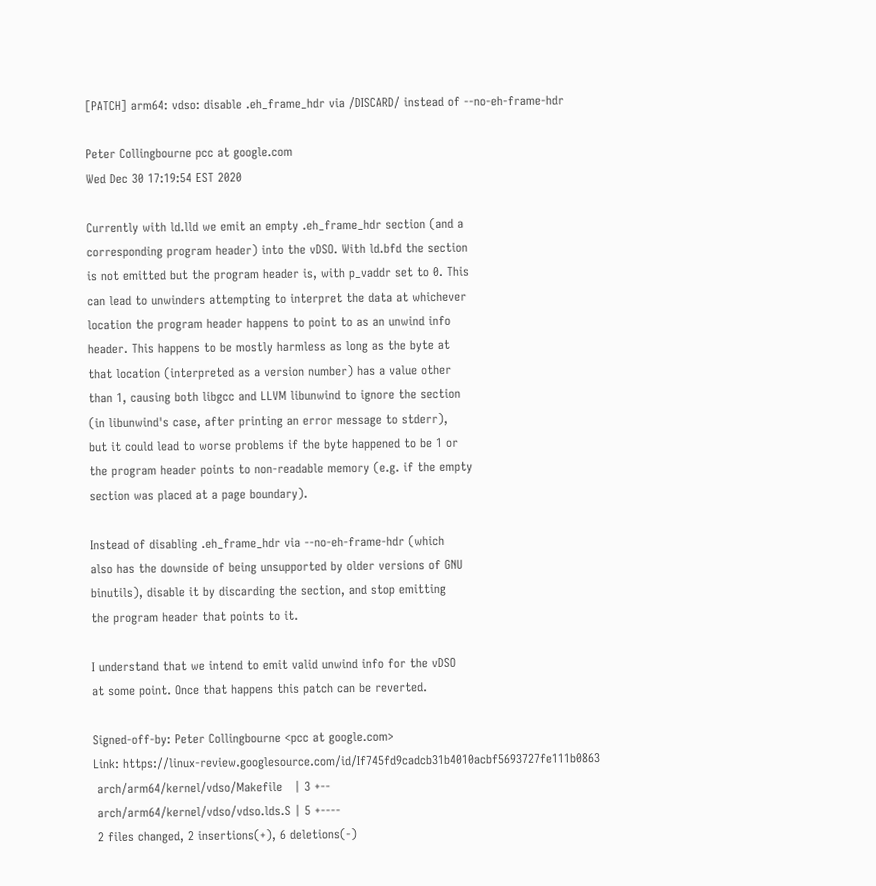[PATCH] arm64: vdso: disable .eh_frame_hdr via /DISCARD/ instead of --no-eh-frame-hdr

Peter Collingbourne pcc at google.com
Wed Dec 30 17:19:54 EST 2020

Currently with ld.lld we emit an empty .eh_frame_hdr section (and a
corresponding program header) into the vDSO. With ld.bfd the section
is not emitted but the program header is, with p_vaddr set to 0. This
can lead to unwinders attempting to interpret the data at whichever
location the program header happens to point to as an unwind info
header. This happens to be mostly harmless as long as the byte at
that location (interpreted as a version number) has a value other
than 1, causing both libgcc and LLVM libunwind to ignore the section
(in libunwind's case, after printing an error message to stderr),
but it could lead to worse problems if the byte happened to be 1 or
the program header points to non-readable memory (e.g. if the empty
section was placed at a page boundary).

Instead of disabling .eh_frame_hdr via --no-eh-frame-hdr (which
also has the downside of being unsupported by older versions of GNU
binutils), disable it by discarding the section, and stop emitting
the program header that points to it.

I understand that we intend to emit valid unwind info for the vDSO
at some point. Once that happens this patch can be reverted.

Signed-off-by: Peter Collingbourne <pcc at google.com>
Link: https://linux-review.googlesource.com/id/If745fd9cadcb31b4010acbf5693727fe111b0863
 arch/arm64/kernel/vdso/Makefile   | 3 +--
 arch/arm64/kernel/vdso/vdso.lds.S | 5 +----
 2 files changed, 2 insertions(+), 6 deletions(-)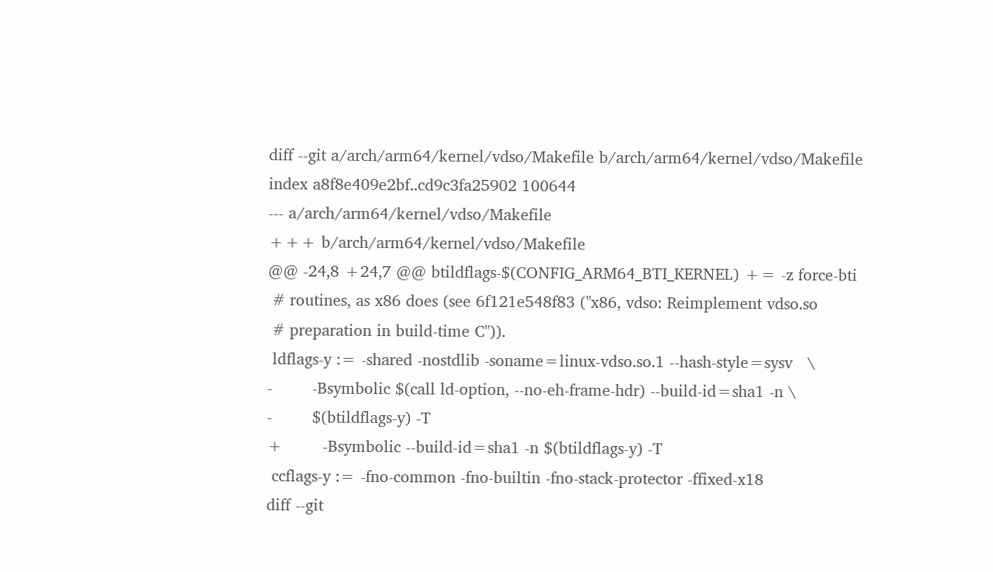diff --git a/arch/arm64/kernel/vdso/Makefile b/arch/arm64/kernel/vdso/Makefile
index a8f8e409e2bf..cd9c3fa25902 100644
--- a/arch/arm64/kernel/vdso/Makefile
+++ b/arch/arm64/kernel/vdso/Makefile
@@ -24,8 +24,7 @@ btildflags-$(CONFIG_ARM64_BTI_KERNEL) += -z force-bti
 # routines, as x86 does (see 6f121e548f83 ("x86, vdso: Reimplement vdso.so
 # preparation in build-time C")).
 ldflags-y := -shared -nostdlib -soname=linux-vdso.so.1 --hash-style=sysv   \
-        -Bsymbolic $(call ld-option, --no-eh-frame-hdr) --build-id=sha1 -n \
-        $(btildflags-y) -T
+        -Bsymbolic --build-id=sha1 -n $(btildflags-y) -T
 ccflags-y := -fno-common -fno-builtin -fno-stack-protector -ffixed-x18
diff --git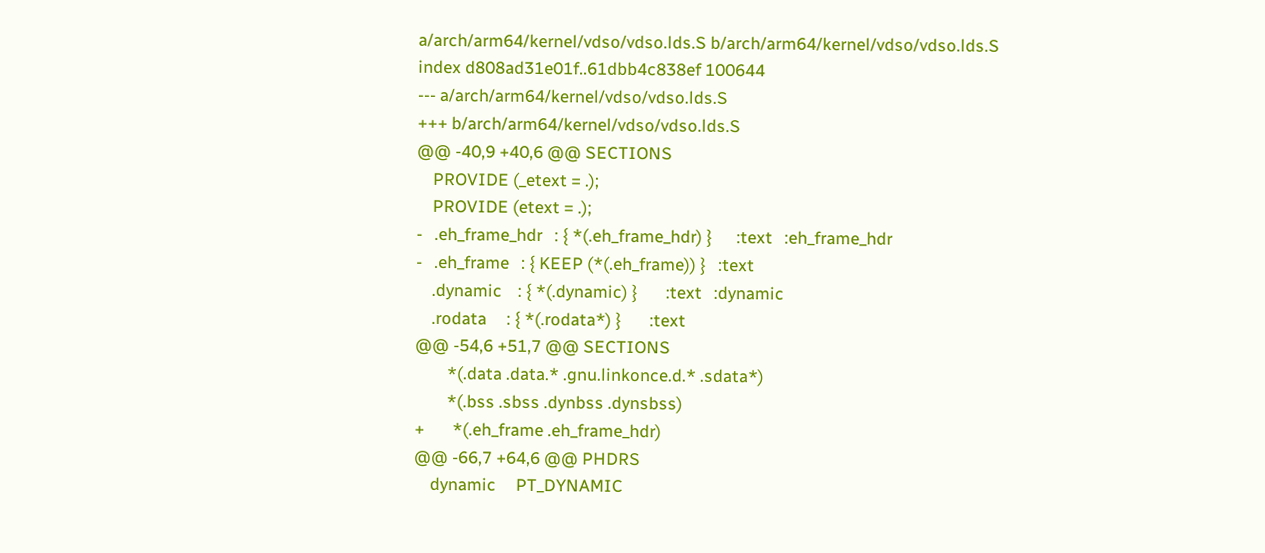a/arch/arm64/kernel/vdso/vdso.lds.S b/arch/arm64/kernel/vdso/vdso.lds.S
index d808ad31e01f..61dbb4c838ef 100644
--- a/arch/arm64/kernel/vdso/vdso.lds.S
+++ b/arch/arm64/kernel/vdso/vdso.lds.S
@@ -40,9 +40,6 @@ SECTIONS
    PROVIDE (_etext = .);
    PROVIDE (etext = .);
-   .eh_frame_hdr   : { *(.eh_frame_hdr) }      :text   :eh_frame_hdr
-   .eh_frame   : { KEEP (*(.eh_frame)) }   :text
    .dynamic    : { *(.dynamic) }       :text   :dynamic
    .rodata     : { *(.rodata*) }       :text
@@ -54,6 +51,7 @@ SECTIONS
        *(.data .data.* .gnu.linkonce.d.* .sdata*)
        *(.bss .sbss .dynbss .dynsbss)
+       *(.eh_frame .eh_frame_hdr)
@@ -66,7 +64,6 @@ PHDRS
    dynamic     PT_DYNAMIC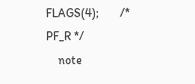FLAGS(4);       /* PF_R */
    note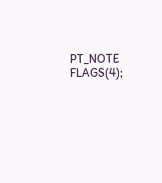PT_NOTE     FLAGS(4);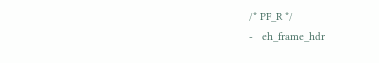/* PF_R */
-   eh_frame_hdr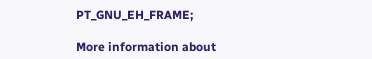PT_GNU_EH_FRAME;

More information about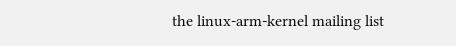the linux-arm-kernel mailing list